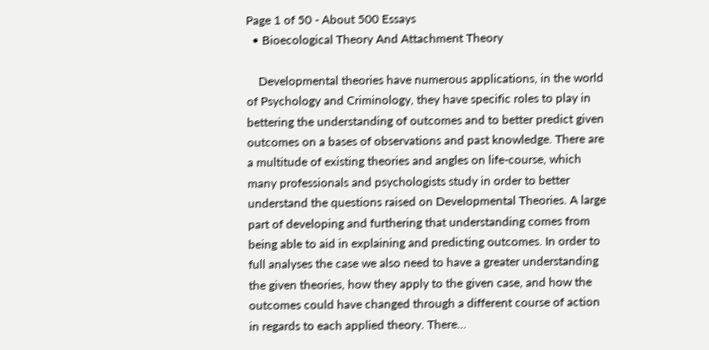Page 1 of 50 - About 500 Essays
  • Bioecological Theory And Attachment Theory

    Developmental theories have numerous applications, in the world of Psychology and Criminology, they have specific roles to play in bettering the understanding of outcomes and to better predict given outcomes on a bases of observations and past knowledge. There are a multitude of existing theories and angles on life-course, which many professionals and psychologists study in order to better understand the questions raised on Developmental Theories. A large part of developing and furthering that understanding comes from being able to aid in explaining and predicting outcomes. In order to full analyses the case we also need to have a greater understanding the given theories, how they apply to the given case, and how the outcomes could have changed through a different course of action in regards to each applied theory. There…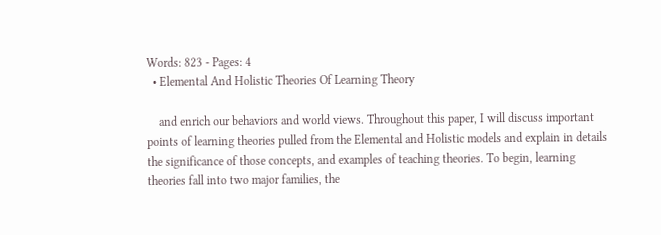Words: 823 - Pages: 4
  • Elemental And Holistic Theories Of Learning Theory

    and enrich our behaviors and world views. Throughout this paper, I will discuss important points of learning theories pulled from the Elemental and Holistic models and explain in details the significance of those concepts, and examples of teaching theories. To begin, learning theories fall into two major families, the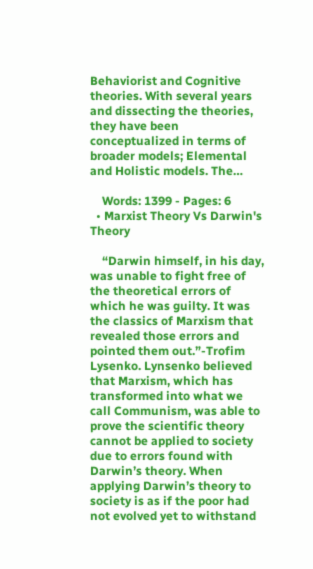Behaviorist and Cognitive theories. With several years and dissecting the theories, they have been conceptualized in terms of broader models; Elemental and Holistic models. The…

    Words: 1399 - Pages: 6
  • Marxist Theory Vs Darwin's Theory

    “Darwin himself, in his day, was unable to fight free of the theoretical errors of which he was guilty. It was the classics of Marxism that revealed those errors and pointed them out.”-Trofim Lysenko. Lynsenko believed that Marxism, which has transformed into what we call Communism, was able to prove the scientific theory cannot be applied to society due to errors found with Darwin’s theory. When applying Darwin’s theory to society is as if the poor had not evolved yet to withstand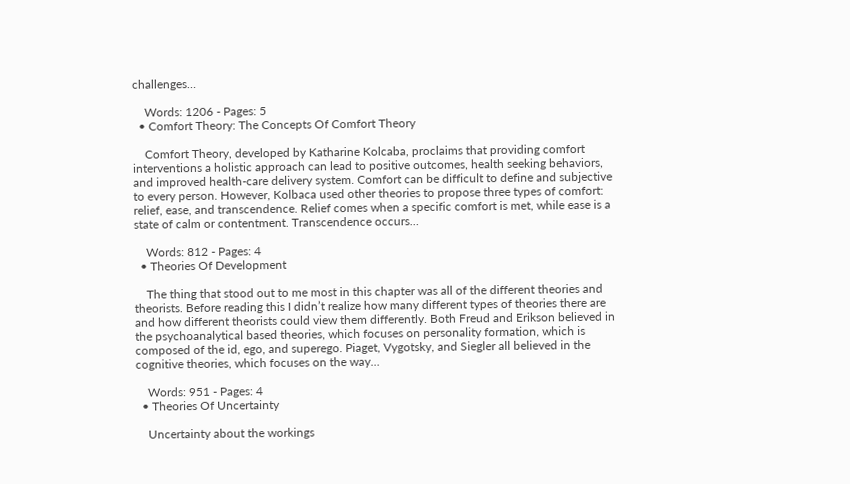challenges…

    Words: 1206 - Pages: 5
  • Comfort Theory: The Concepts Of Comfort Theory

    Comfort Theory, developed by Katharine Kolcaba, proclaims that providing comfort interventions a holistic approach can lead to positive outcomes, health seeking behaviors, and improved health-care delivery system. Comfort can be difficult to define and subjective to every person. However, Kolbaca used other theories to propose three types of comfort: relief, ease, and transcendence. Relief comes when a specific comfort is met, while ease is a state of calm or contentment. Transcendence occurs…

    Words: 812 - Pages: 4
  • Theories Of Development

    The thing that stood out to me most in this chapter was all of the different theories and theorists. Before reading this I didn’t realize how many different types of theories there are and how different theorists could view them differently. Both Freud and Erikson believed in the psychoanalytical based theories, which focuses on personality formation, which is composed of the id, ego, and superego. Piaget, Vygotsky, and Siegler all believed in the cognitive theories, which focuses on the way…

    Words: 951 - Pages: 4
  • Theories Of Uncertainty

    Uncertainty about the workings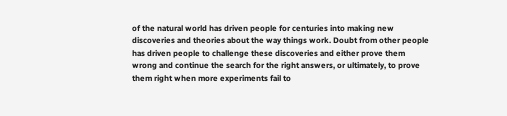of the natural world has driven people for centuries into making new discoveries and theories about the way things work. Doubt from other people has driven people to challenge these discoveries and either prove them wrong and continue the search for the right answers, or ultimately, to prove them right when more experiments fail to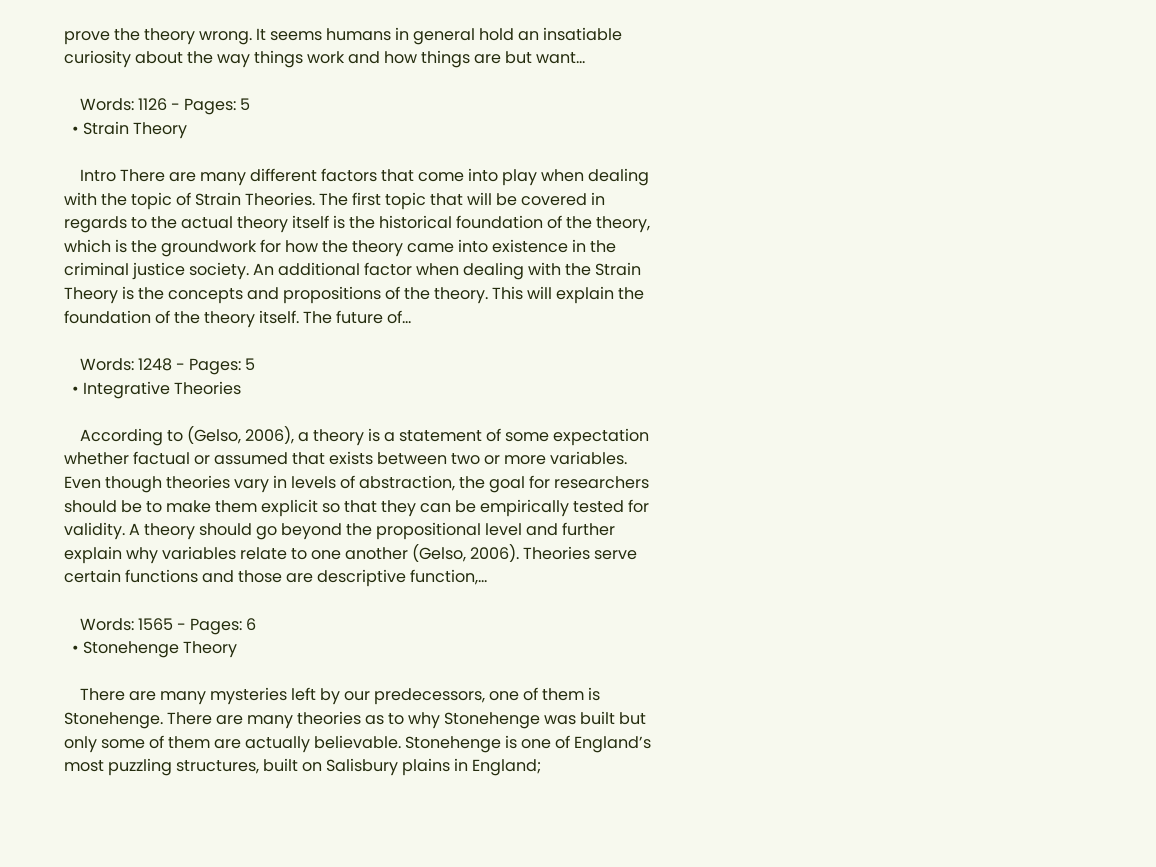prove the theory wrong. It seems humans in general hold an insatiable curiosity about the way things work and how things are but want…

    Words: 1126 - Pages: 5
  • Strain Theory

    Intro There are many different factors that come into play when dealing with the topic of Strain Theories. The first topic that will be covered in regards to the actual theory itself is the historical foundation of the theory, which is the groundwork for how the theory came into existence in the criminal justice society. An additional factor when dealing with the Strain Theory is the concepts and propositions of the theory. This will explain the foundation of the theory itself. The future of…

    Words: 1248 - Pages: 5
  • Integrative Theories

    According to (Gelso, 2006), a theory is a statement of some expectation whether factual or assumed that exists between two or more variables. Even though theories vary in levels of abstraction, the goal for researchers should be to make them explicit so that they can be empirically tested for validity. A theory should go beyond the propositional level and further explain why variables relate to one another (Gelso, 2006). Theories serve certain functions and those are descriptive function,…

    Words: 1565 - Pages: 6
  • Stonehenge Theory

    There are many mysteries left by our predecessors, one of them is Stonehenge. There are many theories as to why Stonehenge was built but only some of them are actually believable. Stonehenge is one of England’s most puzzling structures, built on Salisbury plains in England;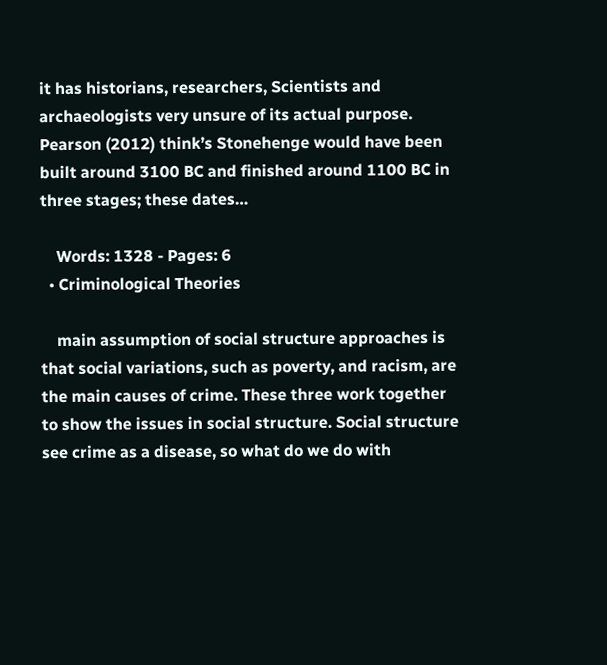it has historians, researchers, Scientists and archaeologists very unsure of its actual purpose. Pearson (2012) think’s Stonehenge would have been built around 3100 BC and finished around 1100 BC in three stages; these dates…

    Words: 1328 - Pages: 6
  • Criminological Theories

    main assumption of social structure approaches is that social variations, such as poverty, and racism, are the main causes of crime. These three work together to show the issues in social structure. Social structure see crime as a disease, so what do we do with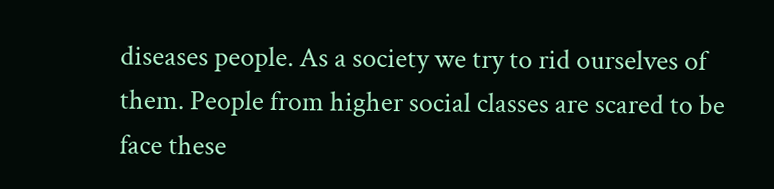diseases people. As a society we try to rid ourselves of them. People from higher social classes are scared to be face these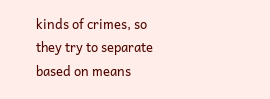kinds of crimes, so they try to separate based on means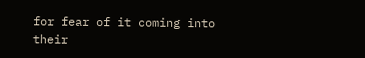for fear of it coming into their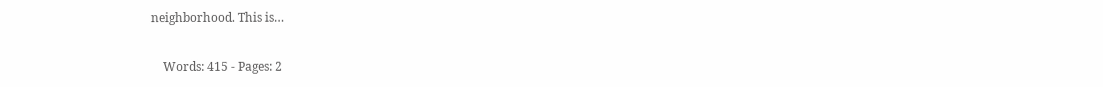neighborhood. This is…

    Words: 415 - Pages: 2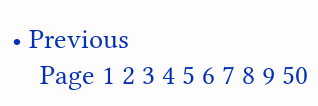• Previous
    Page 1 2 3 4 5 6 7 8 9 50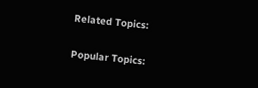Related Topics:

Popular Topics: